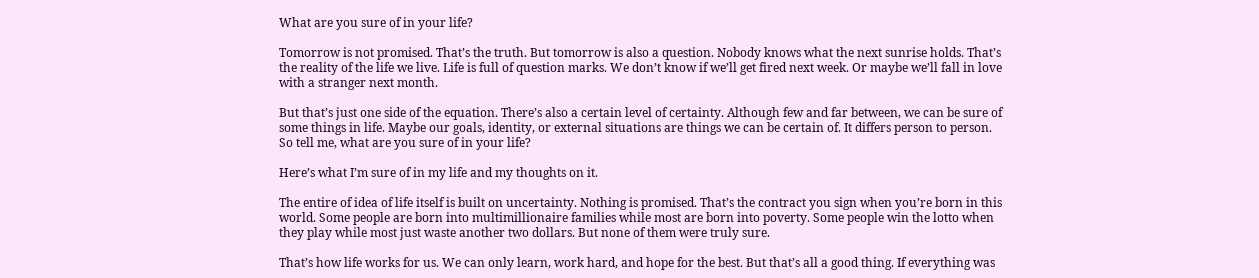What are you sure of in your life?

Tomorrow is not promised. That’s the truth. But tomorrow is also a question. Nobody knows what the next sunrise holds. That’s the reality of the life we live. Life is full of question marks. We don’t know if we’ll get fired next week. Or maybe we’ll fall in love with a stranger next month.

But that’s just one side of the equation. There’s also a certain level of certainty. Although few and far between, we can be sure of some things in life. Maybe our goals, identity, or external situations are things we can be certain of. It differs person to person. So tell me, what are you sure of in your life?

Here’s what I’m sure of in my life and my thoughts on it.

The entire of idea of life itself is built on uncertainty. Nothing is promised. That’s the contract you sign when you’re born in this world. Some people are born into multimillionaire families while most are born into poverty. Some people win the lotto when they play while most just waste another two dollars. But none of them were truly sure.

That’s how life works for us. We can only learn, work hard, and hope for the best. But that’s all a good thing. If everything was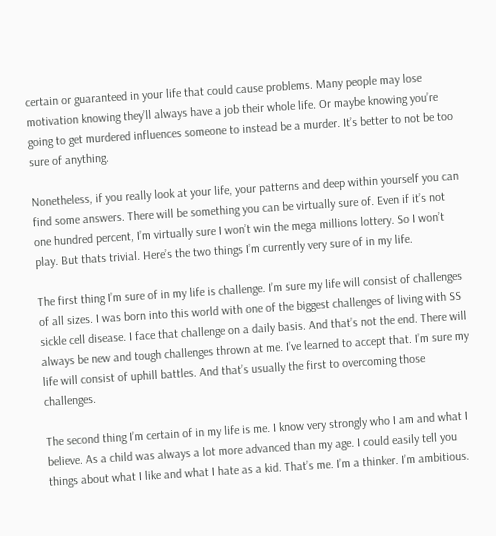certain or guaranteed in your life that could cause problems. Many people may lose motivation knowing they’ll always have a job their whole life. Or maybe knowing you’re going to get murdered influences someone to instead be a murder. It’s better to not be too sure of anything.

Nonetheless, if you really look at your life, your patterns and deep within yourself you can find some answers. There will be something you can be virtually sure of. Even if it’s not one hundred percent, I’m virtually sure I won’t win the mega millions lottery. So I won’t play. But thats trivial. Here’s the two things I’m currently very sure of in my life.

The first thing I’m sure of in my life is challenge. I’m sure my life will consist of challenges of all sizes. I was born into this world with one of the biggest challenges of living with SS sickle cell disease. I face that challenge on a daily basis. And that’s not the end. There will always be new and tough challenges thrown at me. I’ve learned to accept that. I’m sure my life will consist of uphill battles. And that’s usually the first to overcoming those challenges.

The second thing I’m certain of in my life is me. I know very strongly who I am and what I believe. As a child was always a lot more advanced than my age. I could easily tell you things about what I like and what I hate as a kid. That’s me. I’m a thinker. I’m ambitious.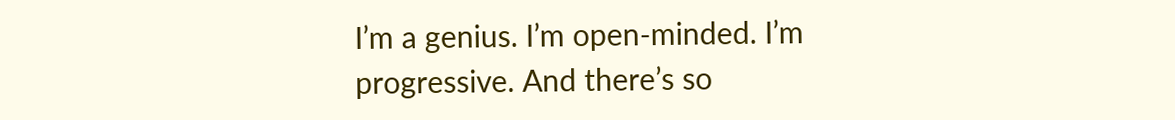I’m a genius. I’m open-minded. I’m progressive. And there’s so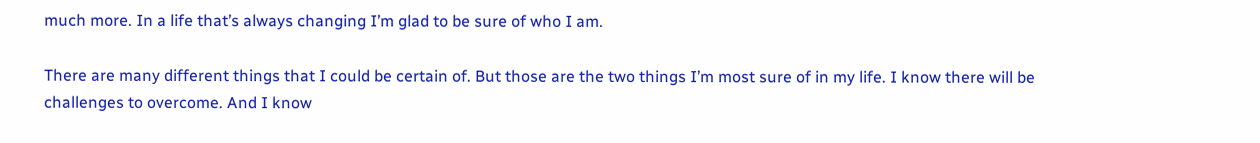much more. In a life that’s always changing I’m glad to be sure of who I am.

There are many different things that I could be certain of. But those are the two things I’m most sure of in my life. I know there will be challenges to overcome. And I know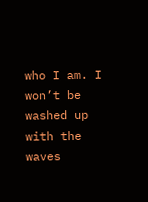who I am. I won’t be washed up with the waves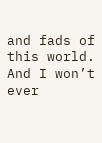and fads of this world. And I won’t ever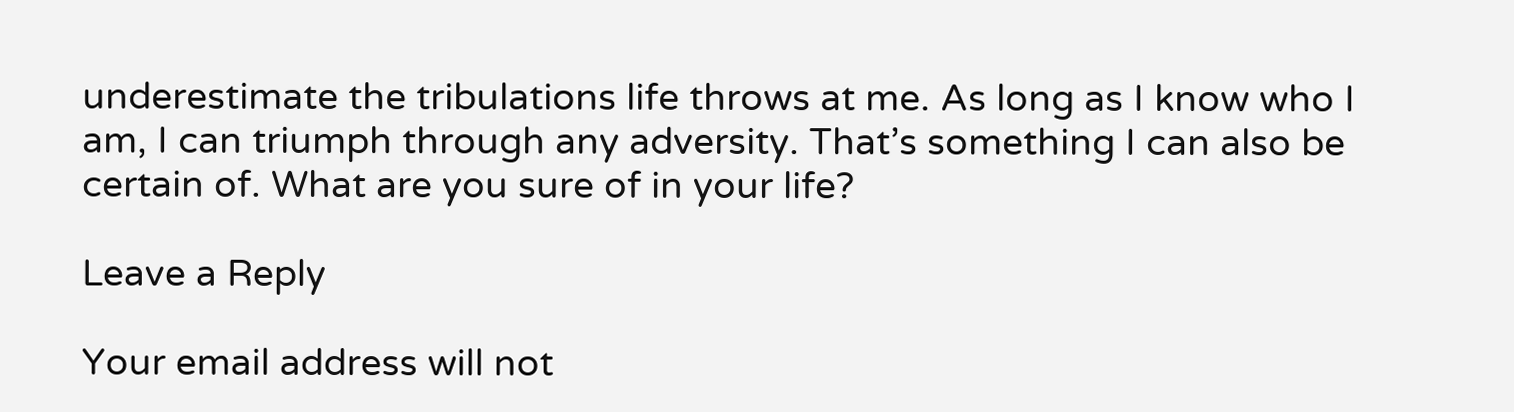underestimate the tribulations life throws at me. As long as I know who I am, I can triumph through any adversity. That’s something I can also be certain of. What are you sure of in your life?

Leave a Reply

Your email address will not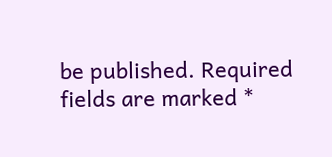be published. Required fields are marked *